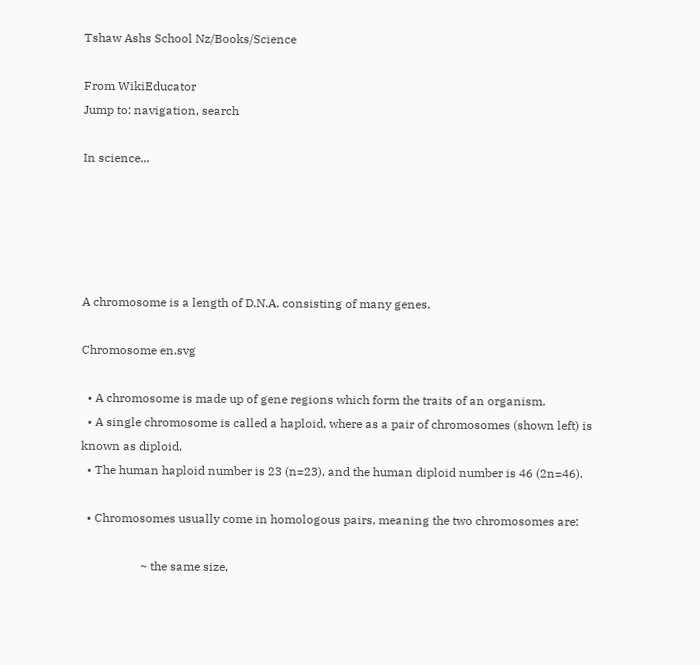Tshaw Ashs School Nz/Books/Science

From WikiEducator
Jump to: navigation, search

In science...





A chromosome is a length of D.N.A. consisting of many genes.

Chromosome en.svg

  • A chromosome is made up of gene regions which form the traits of an organism.
  • A single chromosome is called a haploid, where as a pair of chromosomes (shown left) is known as diploid.
  • The human haploid number is 23 (n=23), and the human diploid number is 46 (2n=46).

  • Chromosomes usually come in homologous pairs, meaning the two chromosomes are:

                    ~ the same size,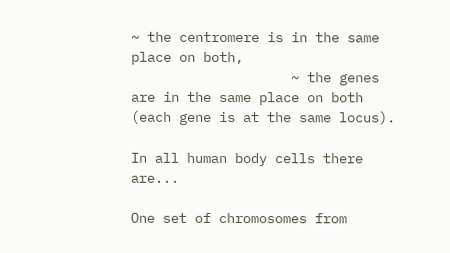~ the centromere is in the same place on both,
                    ~ the genes are in the same place on both (each gene is at the same locus).

In all human body cells there are...

One set of chromosomes from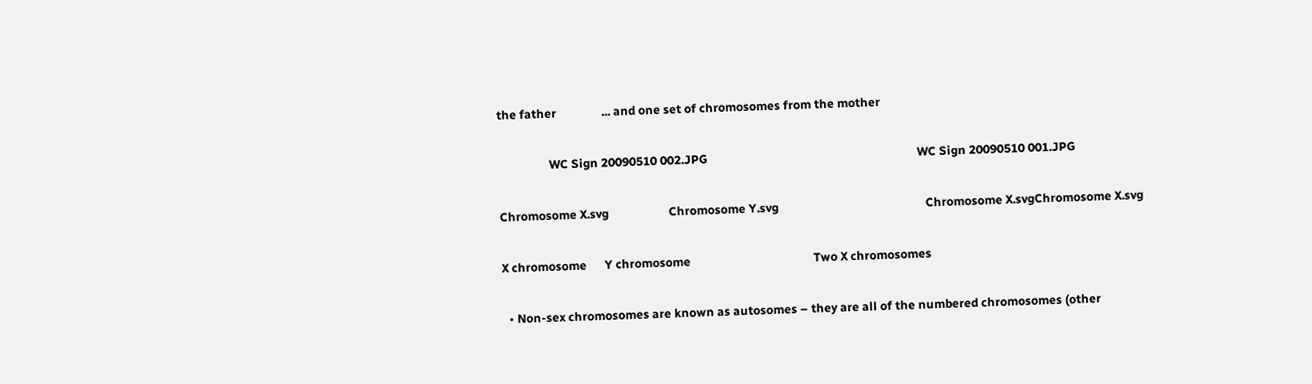the father               ... and one set of chromosomes from the mother

                 WC Sign 20090510 002.JPG                                                                      WC Sign 20090510 001.JPG

Chromosome X.svg                    Chromosome Y.svg                                                 Chromosome X.svgChromosome X.svg

X chromosome      Y chromosome                                         Two X chromosomes

  • Non-sex chromosomes are known as autosomes – they are all of the numbered chromosomes (other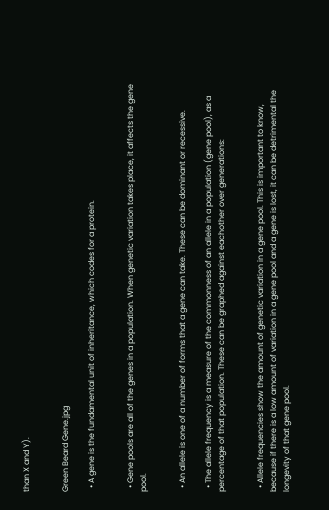than X and Y).


Green Beard Gene.jpg

  • A gene is the fundamental unit of inheritance, which codes for a protein.


  • Gene pools are all of the genes in a population. When genetic variation takes place, it affects the gene pool.


  • An allele is one of a number of forms that a gene can take. These can be dominant or recessive.

  • The allele frequency is a measure of the commonness of an allele in a population (gene pool), as a percentage of that population. These can be graphed against eachother over generations:


  • Allele frequencies show the amount of genetic variation in a gene pool. This is important to know, because if there is a low amount of variation in a gene pool and a gene is lost, it can be detrimental the longevity of that gene pool.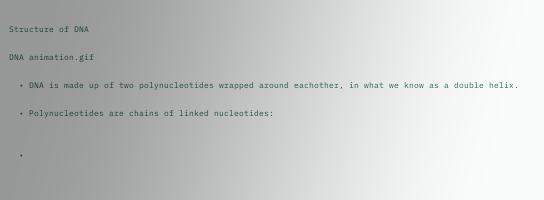Structure of DNA

DNA animation.gif

  • DNA is made up of two polynucleotides wrapped around eachother, in what we know as a double helix.

  • Polynucleotides are chains of linked nucleotides:


  •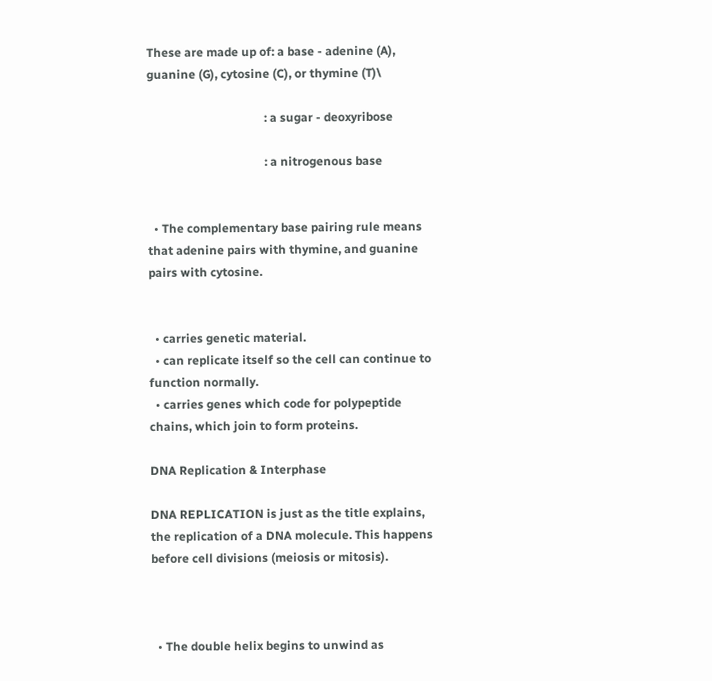These are made up of: a base - adenine (A), guanine (G), cytosine (C), or thymine (T)\

                                       : a sugar - deoxyribose

                                       : a nitrogenous base


  • The complementary base pairing rule means that adenine pairs with thymine, and guanine pairs with cytosine.


  • carries genetic material.
  • can replicate itself so the cell can continue to function normally.
  • carries genes which code for polypeptide chains, which join to form proteins.

DNA Replication & Interphase

DNA REPLICATION is just as the title explains, the replication of a DNA molecule. This happens before cell divisions (meiosis or mitosis).



  • The double helix begins to unwind as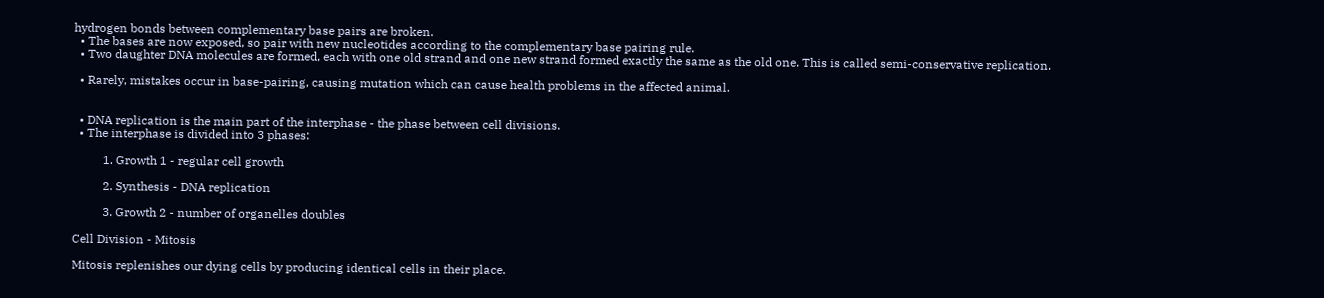hydrogen bonds between complementary base pairs are broken.
  • The bases are now exposed, so pair with new nucleotides according to the complementary base pairing rule.
  • Two daughter DNA molecules are formed, each with one old strand and one new strand formed exactly the same as the old one. This is called semi-conservative replication.

  • Rarely, mistakes occur in base-pairing, causing mutation which can cause health problems in the affected animal.


  • DNA replication is the main part of the interphase - the phase between cell divisions.
  • The interphase is divided into 3 phases:

          1. Growth 1 - regular cell growth

          2. Synthesis - DNA replication

          3. Growth 2 - number of organelles doubles

Cell Division - Mitosis

Mitosis replenishes our dying cells by producing identical cells in their place.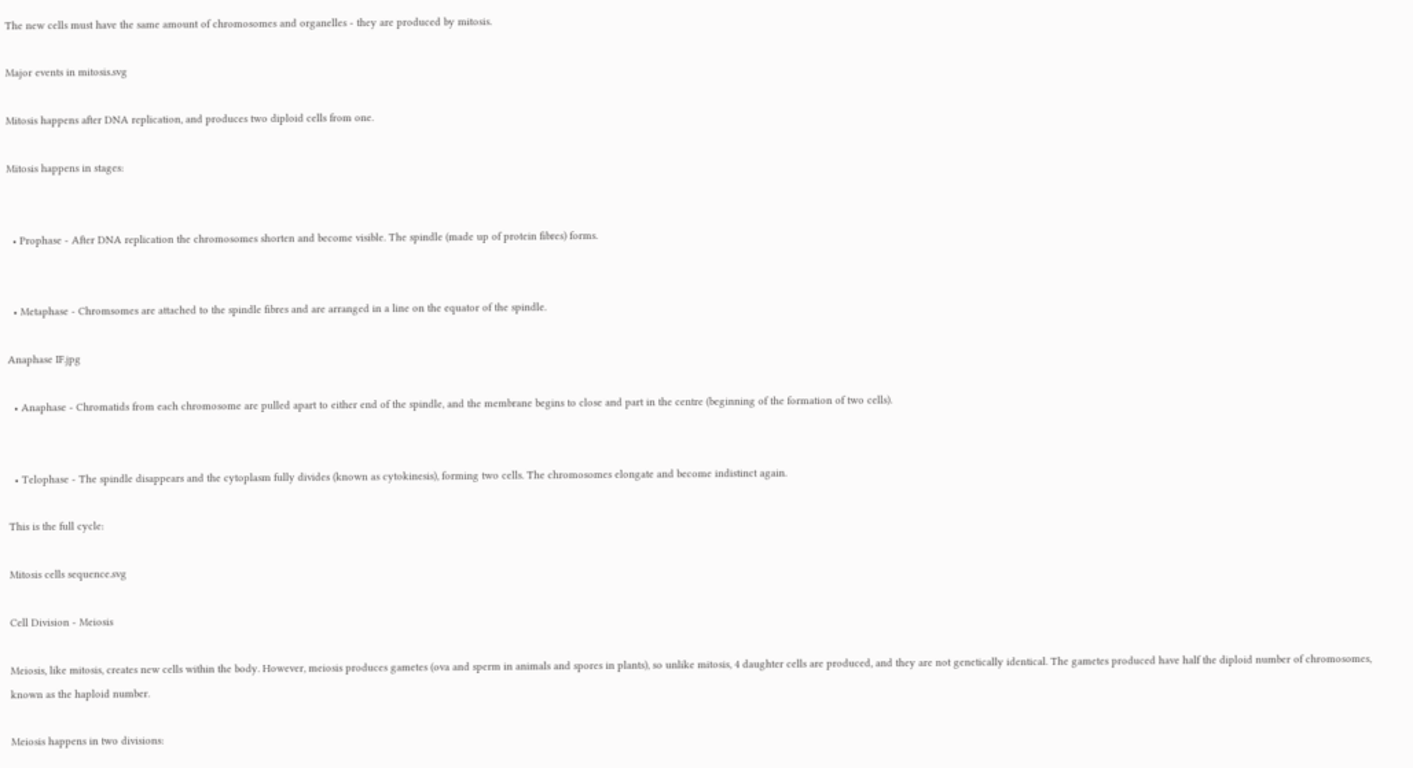The new cells must have the same amount of chromosomes and organelles - they are produced by mitosis.

Major events in mitosis.svg

Mitosis happens after DNA replication, and produces two diploid cells from one.

Mitosis happens in stages:


  • Prophase - After DNA replication the chromosomes shorten and become visible. The spindle (made up of protein fibres) forms.


  • Metaphase - Chromsomes are attached to the spindle fibres and are arranged in a line on the equator of the spindle.

Anaphase IF.jpg

  • Anaphase - Chromatids from each chromosome are pulled apart to either end of the spindle, and the membrane begins to close and part in the centre (beginning of the formation of two cells).


  • Telophase - The spindle disappears and the cytoplasm fully divides (known as cytokinesis), forming two cells. The chromosomes elongate and become indistinct again.

This is the full cycle:

Mitosis cells sequence.svg

Cell Division - Meiosis

Meiosis, like mitosis, creates new cells within the body. However, meiosis produces gametes (ova and sperm in animals and spores in plants), so unlike mitosis, 4 daughter cells are produced, and they are not genetically identical. The gametes produced have half the diploid number of chromosomes, known as the haploid number.

Meiosis happens in two divisions: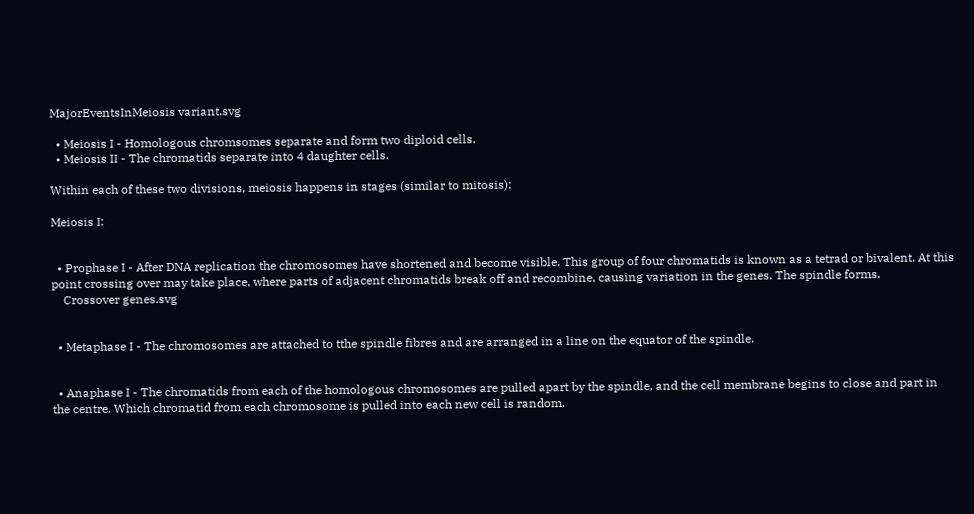MajorEventsInMeiosis variant.svg

  • Meiosis I - Homologous chromsomes separate and form two diploid cells.
  • Meiosis II - The chromatids separate into 4 daughter cells.

Within each of these two divisions, meiosis happens in stages (similar to mitosis):

Meiosis I:


  • Prophase I - After DNA replication the chromosomes have shortened and become visible. This group of four chromatids is known as a tetrad or bivalent. At this point crossing over may take place, where parts of adjacent chromatids break off and recombine, causing variation in the genes. The spindle forms.
    Crossover genes.svg


  • Metaphase I - The chromosomes are attached to tthe spindle fibres and are arranged in a line on the equator of the spindle.


  • Anaphase I - The chromatids from each of the homologous chromosomes are pulled apart by the spindle, and the cell membrane begins to close and part in the centre. Which chromatid from each chromosome is pulled into each new cell is random.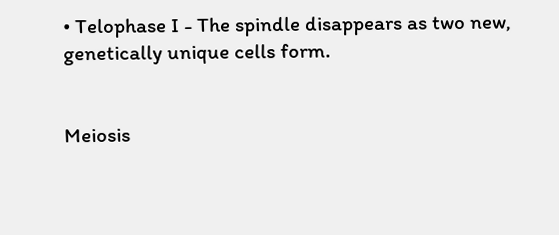• Telophase I - The spindle disappears as two new, genetically unique cells form.


Meiosis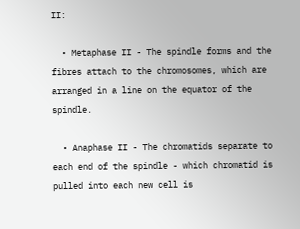II:

  • Metaphase II - The spindle forms and the fibres attach to the chromosomes, which are arranged in a line on the equator of the spindle.

  • Anaphase II - The chromatids separate to each end of the spindle - which chromatid is pulled into each new cell is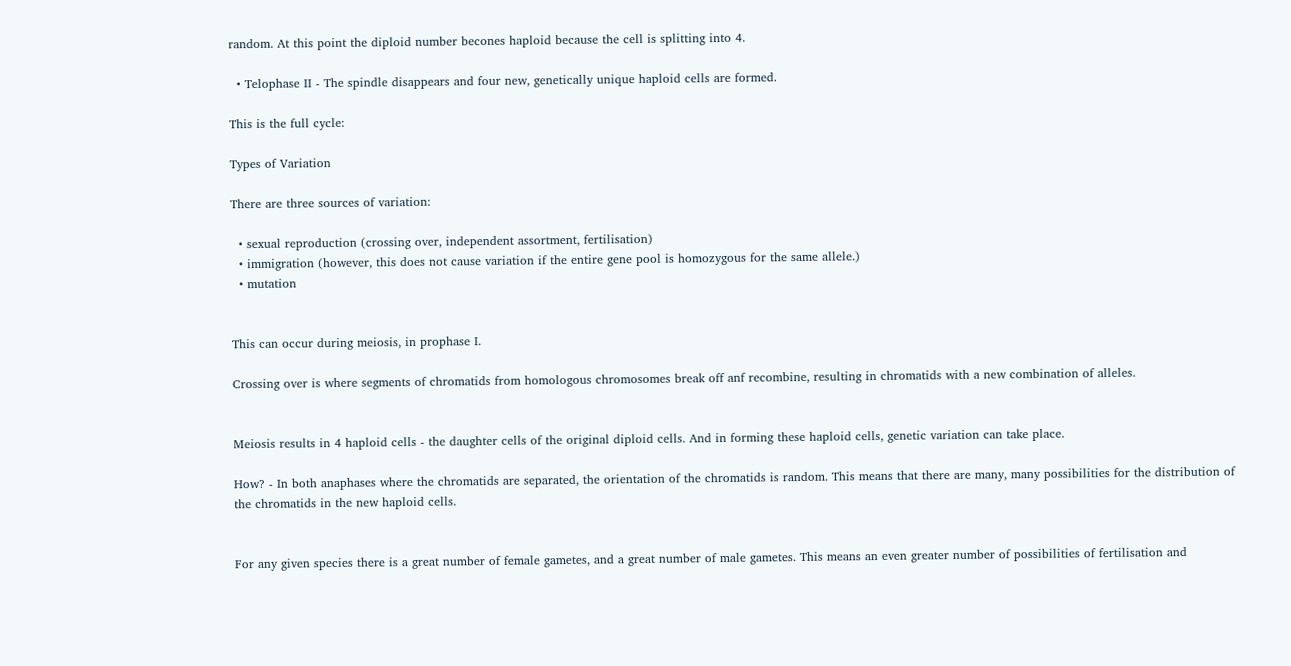random. At this point the diploid number becones haploid because the cell is splitting into 4.

  • Telophase II - The spindle disappears and four new, genetically unique haploid cells are formed.

This is the full cycle:

Types of Variation

There are three sources of variation:

  • sexual reproduction (crossing over, independent assortment, fertilisation)
  • immigration (however, this does not cause variation if the entire gene pool is homozygous for the same allele.)
  • mutation


This can occur during meiosis, in prophase I.

Crossing over is where segments of chromatids from homologous chromosomes break off anf recombine, resulting in chromatids with a new combination of alleles.


Meiosis results in 4 haploid cells - the daughter cells of the original diploid cells. And in forming these haploid cells, genetic variation can take place.

How? - In both anaphases where the chromatids are separated, the orientation of the chromatids is random. This means that there are many, many possibilities for the distribution of the chromatids in the new haploid cells.


For any given species there is a great number of female gametes, and a great number of male gametes. This means an even greater number of possibilities of fertilisation and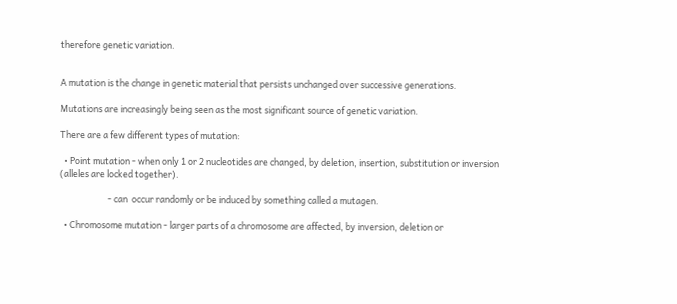therefore genetic variation.


A mutation is the change in genetic material that persists unchanged over successive generations.

Mutations are increasingly being seen as the most significant source of genetic variation.

There are a few different types of mutation:

  • Point mutation - when only 1 or 2 nucleotides are changed, by deletion, insertion, substitution or inversion (alleles are locked together).

                        - can  occur randomly or be induced by something called a mutagen.

  • Chromosome mutation - larger parts of a chromosome are affected, by inversion, deletion or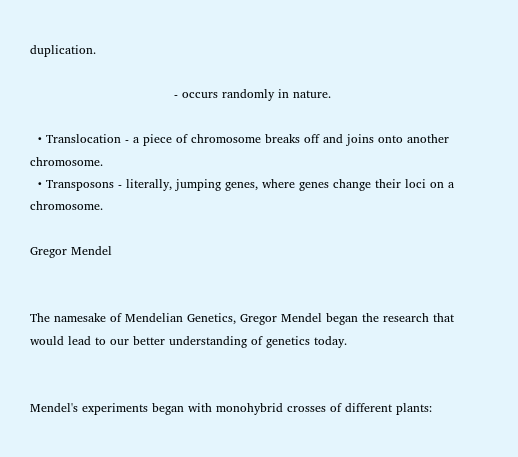duplication.

                                    - occurs randomly in nature.

  • Translocation - a piece of chromosome breaks off and joins onto another chromosome.
  • Transposons - literally, jumping genes, where genes change their loci on a chromosome.

Gregor Mendel


The namesake of Mendelian Genetics, Gregor Mendel began the research that would lead to our better understanding of genetics today.


Mendel's experiments began with monohybrid crosses of different plants: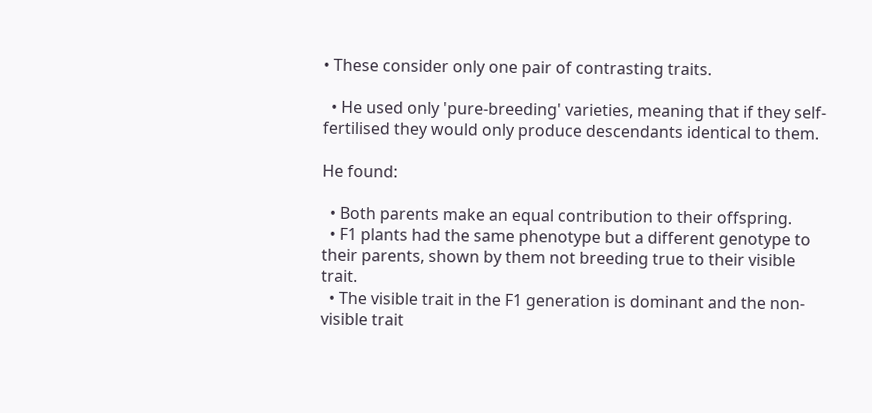• These consider only one pair of contrasting traits.

  • He used only 'pure-breeding' varieties, meaning that if they self-fertilised they would only produce descendants identical to them.

He found:

  • Both parents make an equal contribution to their offspring.
  • F1 plants had the same phenotype but a different genotype to their parents, shown by them not breeding true to their visible trait.
  • The visible trait in the F1 generation is dominant and the non-visible trait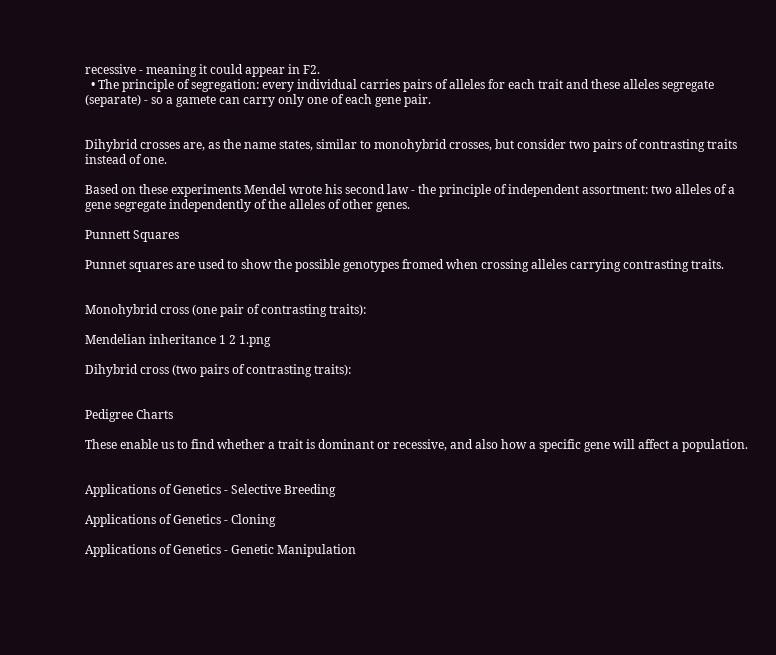recessive - meaning it could appear in F2.
  • The principle of segregation: every individual carries pairs of alleles for each trait and these alleles segregate (separate) - so a gamete can carry only one of each gene pair.


Dihybrid crosses are, as the name states, similar to monohybrid crosses, but consider two pairs of contrasting traits instead of one.

Based on these experiments Mendel wrote his second law - the principle of independent assortment: two alleles of a gene segregate independently of the alleles of other genes.

Punnett Squares

Punnet squares are used to show the possible genotypes fromed when crossing alleles carrying contrasting traits.


Monohybrid cross (one pair of contrasting traits):

Mendelian inheritance 1 2 1.png

Dihybrid cross (two pairs of contrasting traits):


Pedigree Charts

These enable us to find whether a trait is dominant or recessive, and also how a specific gene will affect a population.


Applications of Genetics - Selective Breeding

Applications of Genetics - Cloning

Applications of Genetics - Genetic Manipulation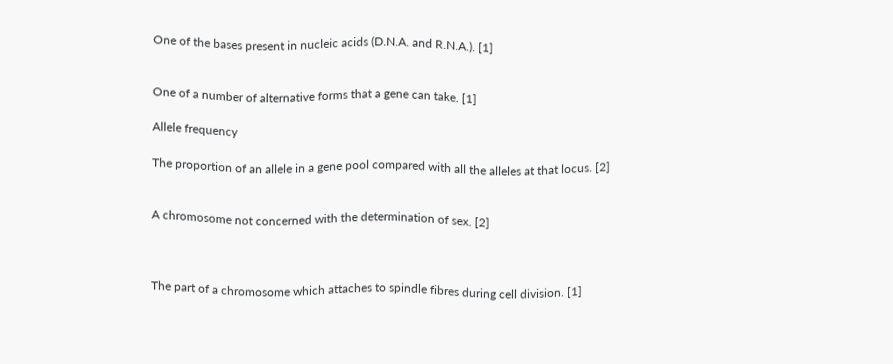One of the bases present in nucleic acids (D.N.A. and R.N.A.). [1]


One of a number of alternative forms that a gene can take. [1]

Allele frequency

The proportion of an allele in a gene pool compared with all the alleles at that locus. [2]


A chromosome not concerned with the determination of sex. [2]



The part of a chromosome which attaches to spindle fibres during cell division. [1]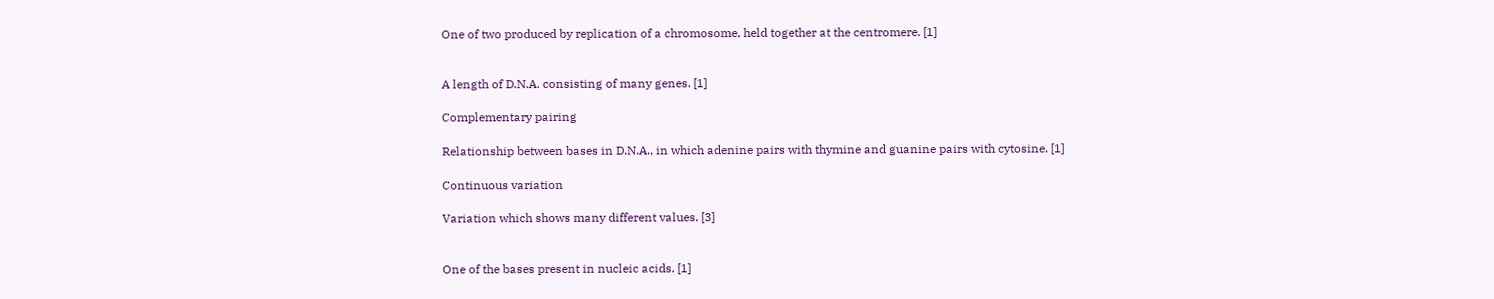One of two produced by replication of a chromosome, held together at the centromere. [1]


A length of D.N.A. consisting of many genes. [1]

Complementary pairing

Relationship between bases in D.N.A., in which adenine pairs with thymine and guanine pairs with cytosine. [1]

Continuous variation

Variation which shows many different values. [3]


One of the bases present in nucleic acids. [1]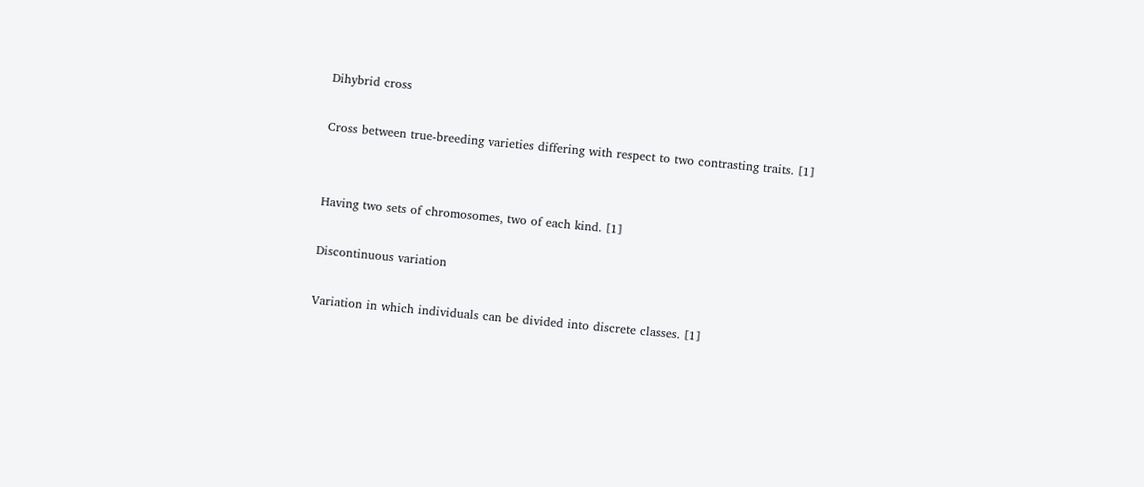Dihybrid cross

Cross between true-breeding varieties differing with respect to two contrasting traits. [1]


Having two sets of chromosomes, two of each kind. [1]

Discontinuous variation

Variation in which individuals can be divided into discrete classes. [1]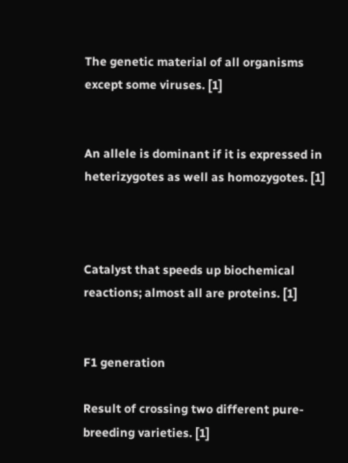The genetic material of all organisms except some viruses. [1]


An allele is dominant if it is expressed in heterizygotes as well as homozygotes. [1]



Catalyst that speeds up biochemical reactions; almost all are proteins. [1]


F1 generation

Result of crossing two different pure-breeding varieties. [1]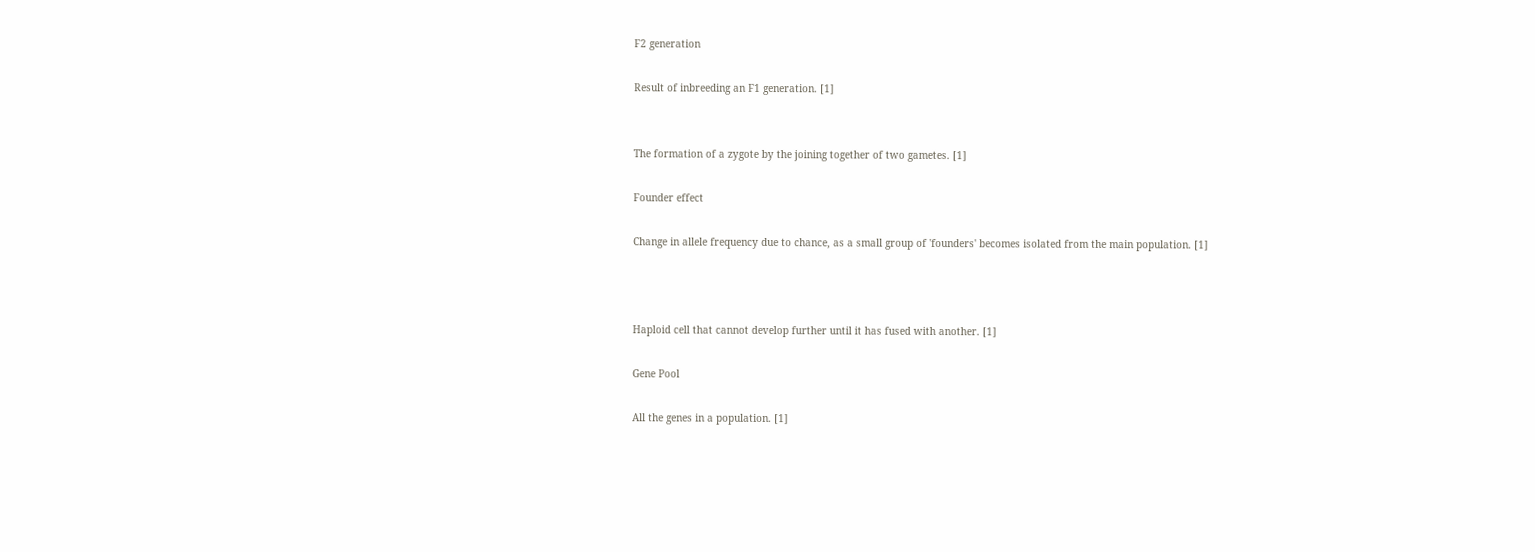F2 generation

Result of inbreeding an F1 generation. [1]


The formation of a zygote by the joining together of two gametes. [1]

Founder effect

Change in allele frequency due to chance, as a small group of 'founders' becomes isolated from the main population. [1]



Haploid cell that cannot develop further until it has fused with another. [1]

Gene Pool

All the genes in a population. [1]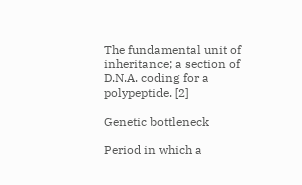The fundamental unit of inheritance; a section of D.N.A. coding for a polypeptide. [2]

Genetic bottleneck

Period in which a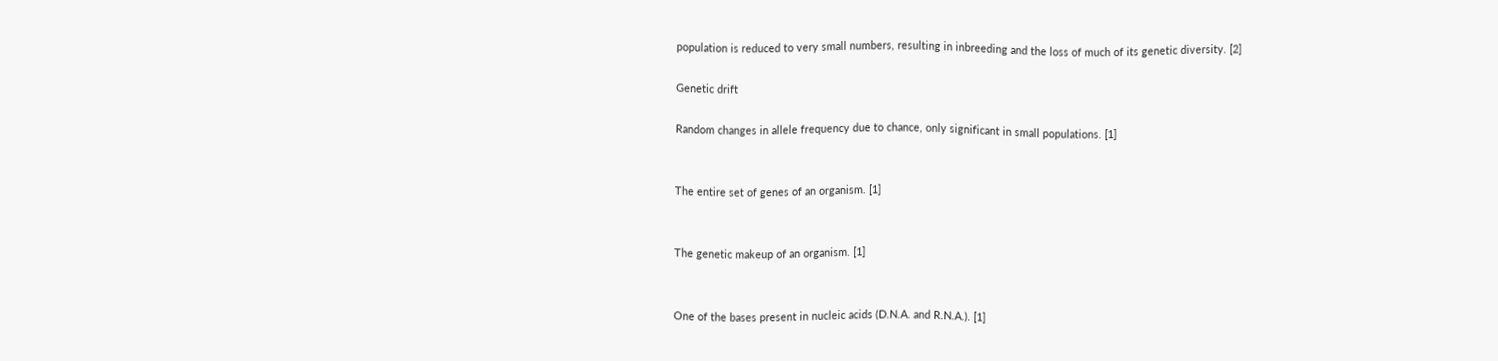population is reduced to very small numbers, resulting in inbreeding and the loss of much of its genetic diversity. [2]

Genetic drift

Random changes in allele frequency due to chance, only significant in small populations. [1]


The entire set of genes of an organism. [1]


The genetic makeup of an organism. [1]


One of the bases present in nucleic acids (D.N.A. and R.N.A.). [1]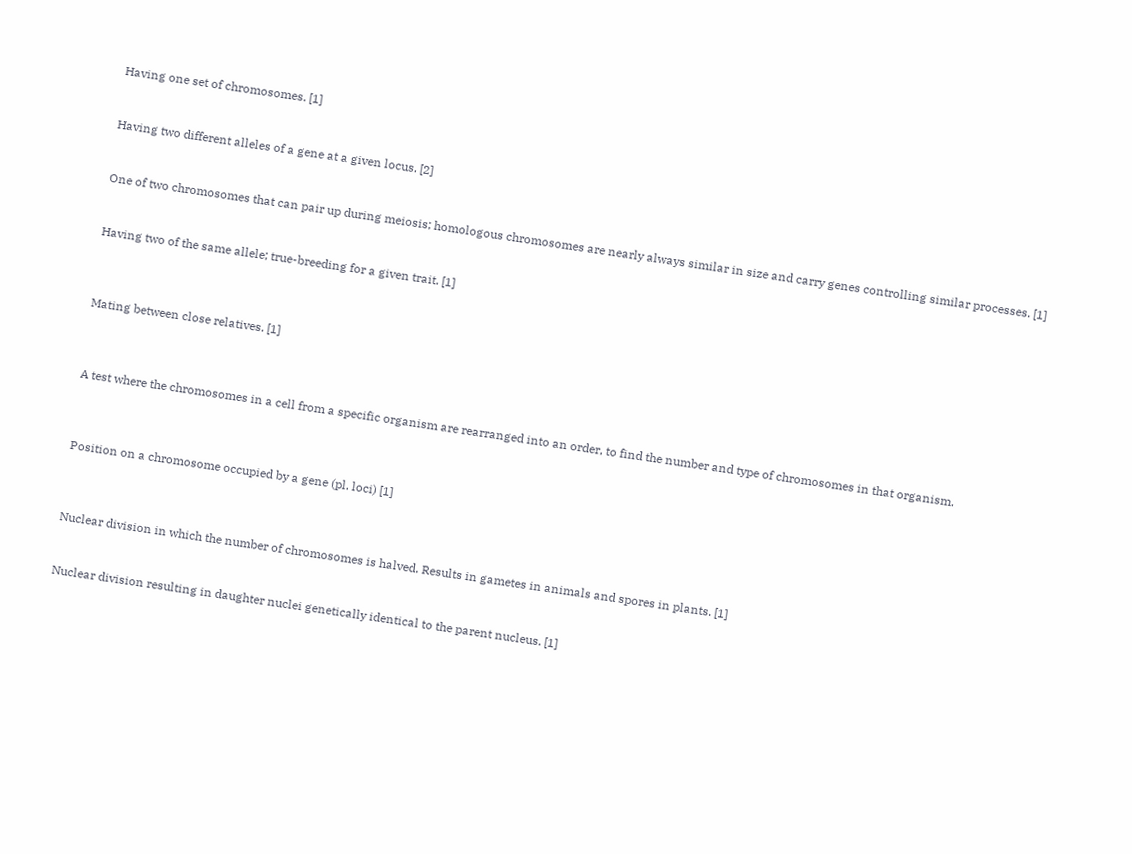Having one set of chromosomes. [1]


Having two different alleles of a gene at a given locus. [2]


One of two chromosomes that can pair up during meiosis; homologous chromosomes are nearly always similar in size and carry genes controlling similar processes. [1]


Having two of the same allele; true-breeding for a given trait. [1]



Mating between close relatives. [1]



A test where the chromosomes in a cell from a specific organism are rearranged into an order, to find the number and type of chromosomes in that organism.



Position on a chromosome occupied by a gene (pl. loci) [1]



Nuclear division in which the number of chromosomes is halved. Results in gametes in animals and spores in plants. [1]


Nuclear division resulting in daughter nuclei genetically identical to the parent nucleus. [1]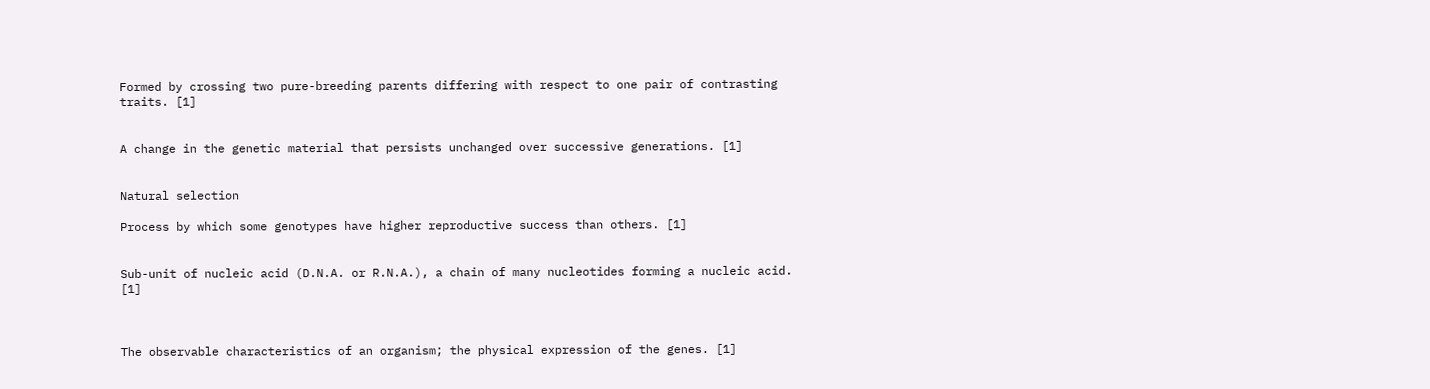Formed by crossing two pure-breeding parents differing with respect to one pair of contrasting traits. [1]


A change in the genetic material that persists unchanged over successive generations. [1]


Natural selection

Process by which some genotypes have higher reproductive success than others. [1]


Sub-unit of nucleic acid (D.N.A. or R.N.A.), a chain of many nucleotides forming a nucleic acid. [1]



The observable characteristics of an organism; the physical expression of the genes. [1]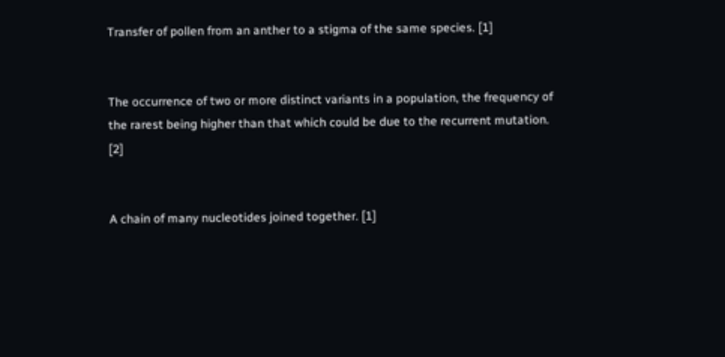Transfer of pollen from an anther to a stigma of the same species. [1]


The occurrence of two or more distinct variants in a population, the frequency of the rarest being higher than that which could be due to the recurrent mutation. [2]


A chain of many nucleotides joined together. [1]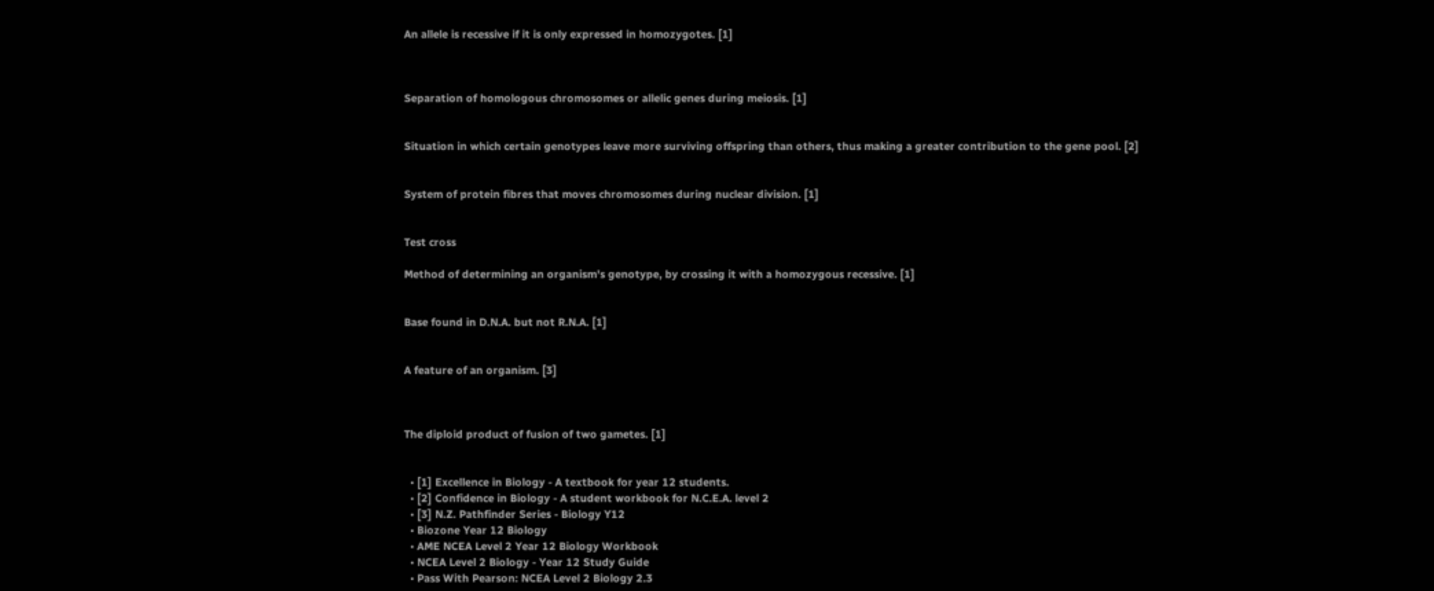An allele is recessive if it is only expressed in homozygotes. [1]



Separation of homologous chromosomes or allelic genes during meiosis. [1]


Situation in which certain genotypes leave more surviving offspring than others, thus making a greater contribution to the gene pool. [2]


System of protein fibres that moves chromosomes during nuclear division. [1]


Test cross

Method of determining an organism's genotype, by crossing it with a homozygous recessive. [1]


Base found in D.N.A. but not R.N.A. [1]


A feature of an organism. [3]



The diploid product of fusion of two gametes. [1]


  • [1] Excellence in Biology - A textbook for year 12 students.
  • [2] Confidence in Biology - A student workbook for N.C.E.A. level 2
  • [3] N.Z. Pathfinder Series - Biology Y12
  • Biozone Year 12 Biology
  • AME NCEA Level 2 Year 12 Biology Workbook
  • NCEA Level 2 Biology - Year 12 Study Guide
  • Pass With Pearson: NCEA Level 2 Biology 2.3